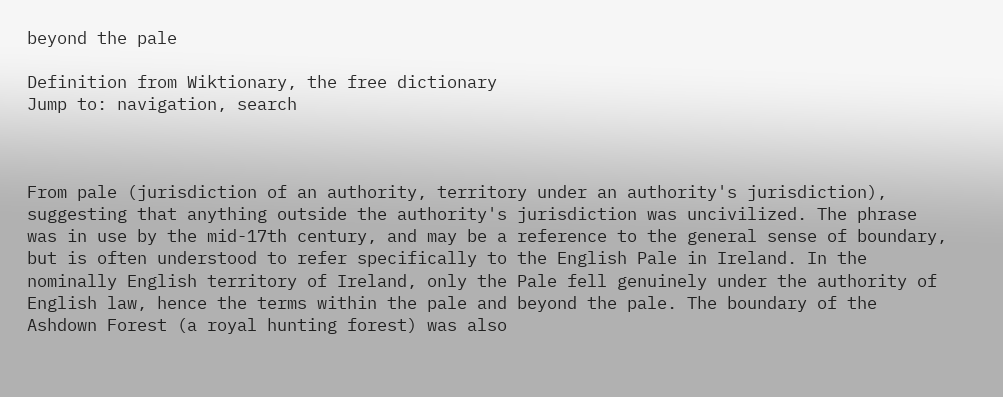beyond the pale

Definition from Wiktionary, the free dictionary
Jump to: navigation, search



From pale (jurisdiction of an authority, territory under an authority's jurisdiction), suggesting that anything outside the authority's jurisdiction was uncivilized. The phrase was in use by the mid-17th century, and may be a reference to the general sense of boundary, but is often understood to refer specifically to the English Pale in Ireland. In the nominally English territory of Ireland, only the Pale fell genuinely under the authority of English law, hence the terms within the pale and beyond the pale. The boundary of the Ashdown Forest (a royal hunting forest) was also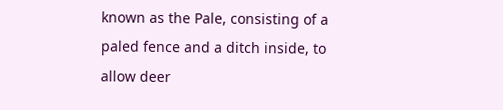known as the Pale, consisting of a paled fence and a ditch inside, to allow deer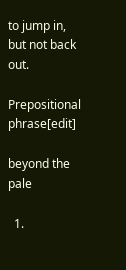to jump in, but not back out.

Prepositional phrase[edit]

beyond the pale

  1.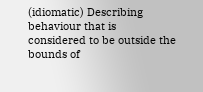(idiomatic) Describing behaviour that is considered to be outside the bounds of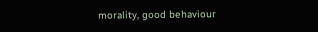morality, good behaviour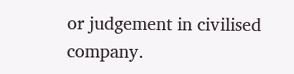or judgement in civilised company.